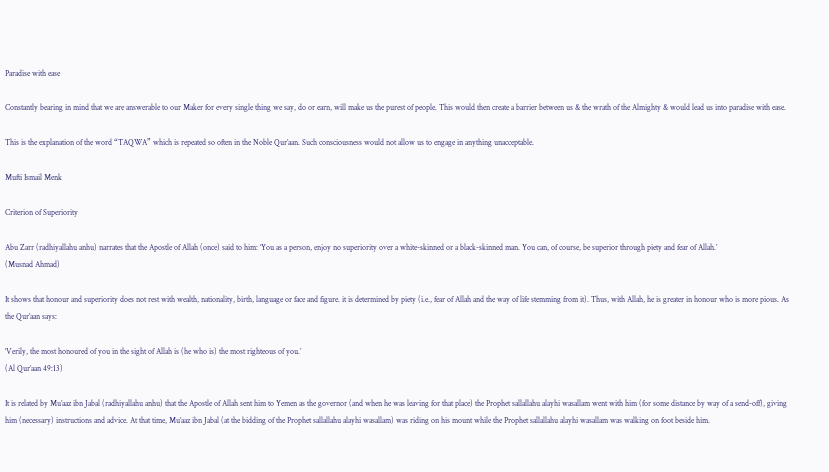Paradise with ease

Constantly bearing in mind that we are answerable to our Maker for every single thing we say, do or earn, will make us the purest of people. This would then create a barrier between us & the wrath of the Almighty & would lead us into paradise with ease.

This is the explanation of the word “TAQWA” which is repeated so often in the Noble Qur’aan. Such consciousness would not allow us to engage in anything unacceptable.

Mufti Ismail Menk

Criterion of Superiority

Abu Zarr (radhiyallahu anhu) narrates that the Apostle of Allah (once) said to him: ‘You as a person, enjoy no superiority over a white-skinned or a black-skinned man. You can, of course, be superior through piety and fear of Allah.’
(Musnad Ahmad)

It shows that honour and superiority does not rest with wealth, nationality, birth, language or face and figure. it is determined by piety (i.e., fear of Allah and the way of life stemming from it). Thus, with Allah, he is greater in honour who is more pious. As the Qur’aan says:

‘Verily, the most honoured of you in the sight of Allah is (he who is) the most righteous of you.’
(Al Qur’aan 49:13)

It is related by Mu’aaz ibn Jabal (radhiyallahu anhu) that the Apostle of Allah sent him to Yemen as the governor (and when he was leaving for that place) the Prophet sallallahu alayhi wasallam went with him (for some distance by way of a send-off), giving him (necessary) instructions and advice. At that time, Mu’aaz ibn Jabal (at the bidding of the Prophet sallallahu alayhi wasallam) was riding on his mount while the Prophet sallallahu alayhi wasallam was walking on foot beside him.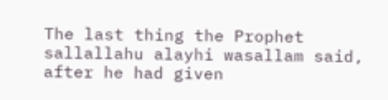The last thing the Prophet sallallahu alayhi wasallam said, after he had given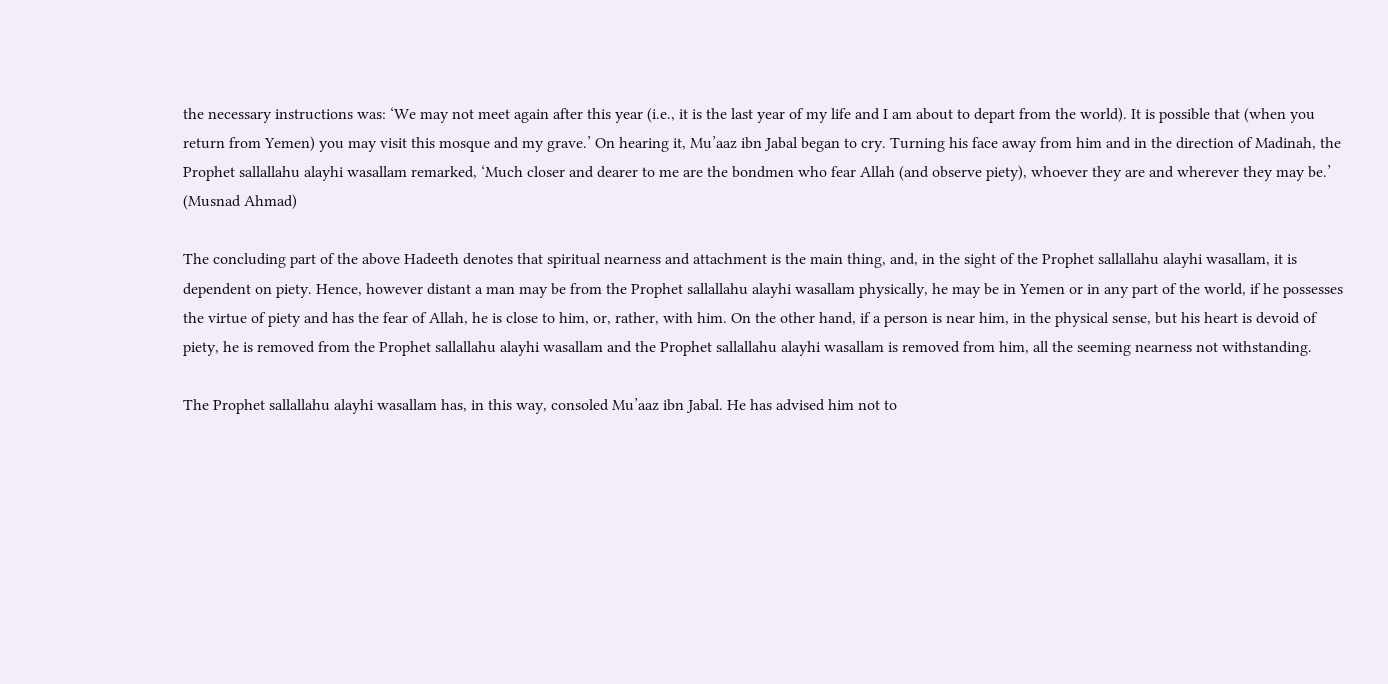the necessary instructions was: ‘We may not meet again after this year (i.e., it is the last year of my life and I am about to depart from the world). It is possible that (when you return from Yemen) you may visit this mosque and my grave.’ On hearing it, Mu’aaz ibn Jabal began to cry. Turning his face away from him and in the direction of Madinah, the Prophet sallallahu alayhi wasallam remarked, ‘Much closer and dearer to me are the bondmen who fear Allah (and observe piety), whoever they are and wherever they may be.’
(Musnad Ahmad)

The concluding part of the above Hadeeth denotes that spiritual nearness and attachment is the main thing, and, in the sight of the Prophet sallallahu alayhi wasallam, it is dependent on piety. Hence, however distant a man may be from the Prophet sallallahu alayhi wasallam physically, he may be in Yemen or in any part of the world, if he possesses the virtue of piety and has the fear of Allah, he is close to him, or, rather, with him. On the other hand, if a person is near him, in the physical sense, but his heart is devoid of piety, he is removed from the Prophet sallallahu alayhi wasallam and the Prophet sallallahu alayhi wasallam is removed from him, all the seeming nearness not withstanding.

The Prophet sallallahu alayhi wasallam has, in this way, consoled Mu’aaz ibn Jabal. He has advised him not to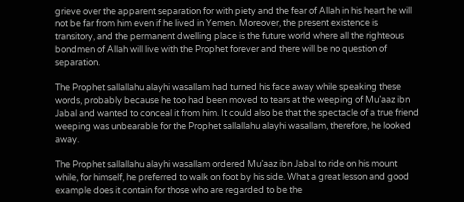grieve over the apparent separation for with piety and the fear of Allah in his heart he will not be far from him even if he lived in Yemen. Moreover, the present existence is transitory, and the permanent dwelling place is the future world where all the righteous bondmen of Allah will live with the Prophet forever and there will be no question of separation.

The Prophet sallallahu alayhi wasallam had turned his face away while speaking these words, probably because he too had been moved to tears at the weeping of Mu’aaz ibn Jabal and wanted to conceal it from him. It could also be that the spectacle of a true friend weeping was unbearable for the Prophet sallallahu alayhi wasallam, therefore, he looked away.

The Prophet sallallahu alayhi wasallam ordered Mu’aaz ibn Jabal to ride on his mount while, for himself, he preferred to walk on foot by his side. What a great lesson and good example does it contain for those who are regarded to be the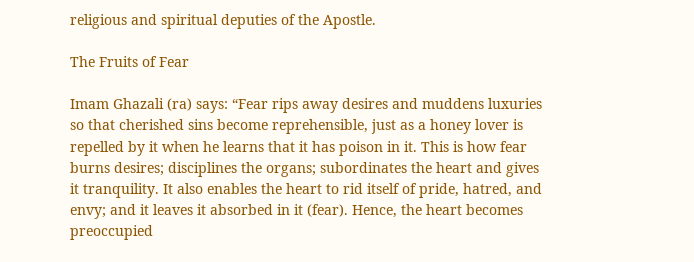religious and spiritual deputies of the Apostle.

The Fruits of Fear

Imam Ghazali (ra) says: “Fear rips away desires and muddens luxuries so that cherished sins become reprehensible, just as a honey lover is repelled by it when he learns that it has poison in it. This is how fear burns desires; disciplines the organs; subordinates the heart and gives it tranquility. It also enables the heart to rid itself of pride, hatred, and envy; and it leaves it absorbed in it (fear). Hence, the heart becomes preoccupied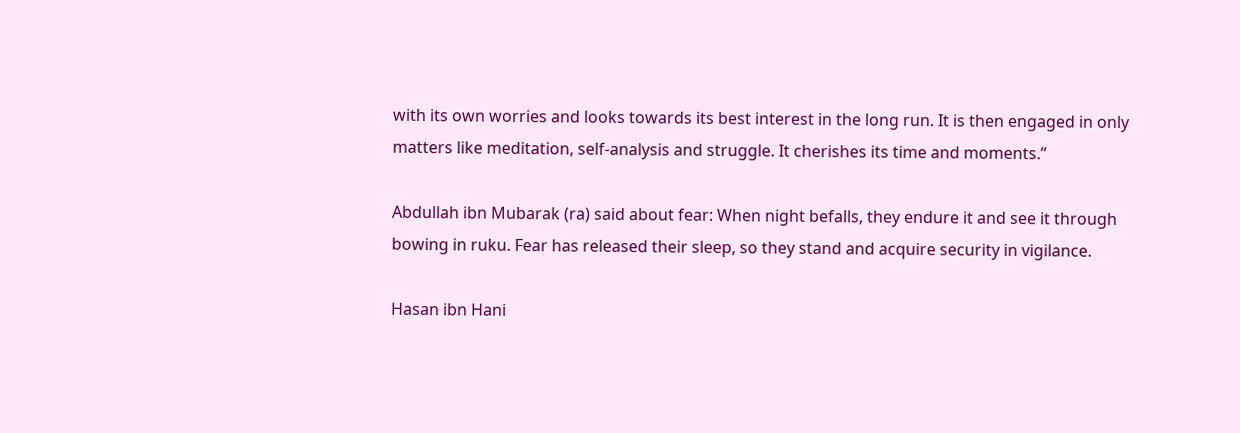with its own worries and looks towards its best interest in the long run. It is then engaged in only matters like meditation, self-analysis and struggle. It cherishes its time and moments.”

Abdullah ibn Mubarak (ra) said about fear: When night befalls, they endure it and see it through bowing in ruku. Fear has released their sleep, so they stand and acquire security in vigilance.

Hasan ibn Hani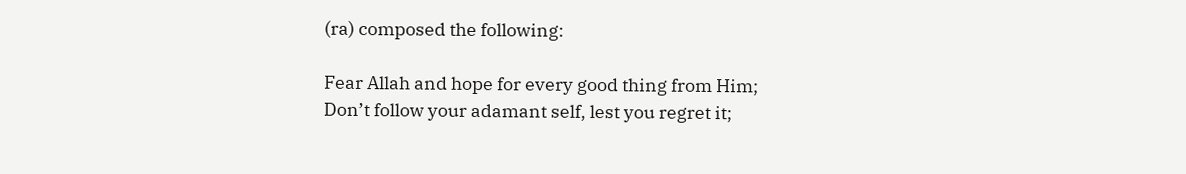(ra) composed the following:

Fear Allah and hope for every good thing from Him;
Don’t follow your adamant self, lest you regret it;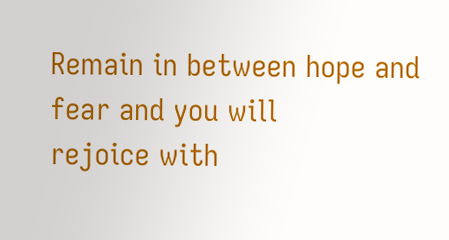Remain in between hope and fear and you will
rejoice with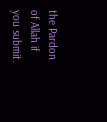the Pardon of Allah if you submit.